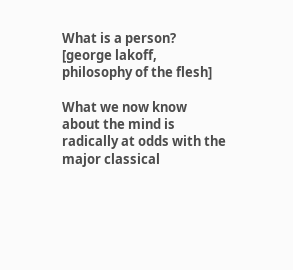What is a person? [george lakoff, philosophy of the flesh]

What we now know about the mind is radically at odds with the major classical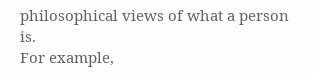philosophical views of what a person is.
For example,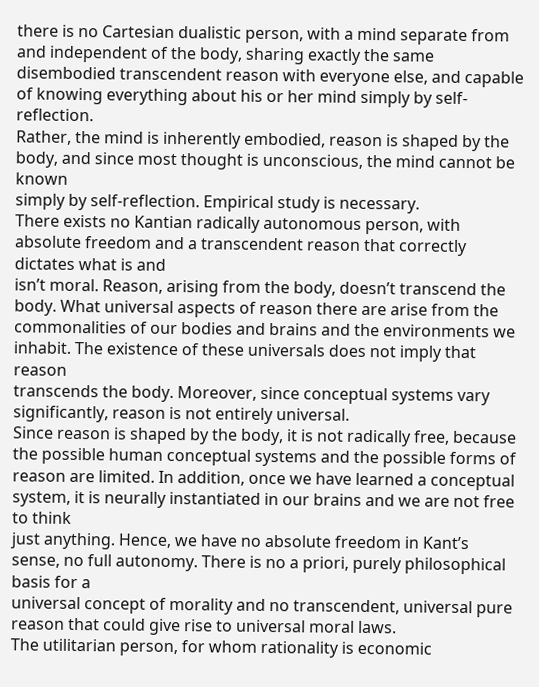there is no Cartesian dualistic person, with a mind separate from and independent of the body, sharing exactly the same
disembodied transcendent reason with everyone else, and capable of knowing everything about his or her mind simply by self-reflection.
Rather, the mind is inherently embodied, reason is shaped by the body, and since most thought is unconscious, the mind cannot be known
simply by self-reflection. Empirical study is necessary.
There exists no Kantian radically autonomous person, with absolute freedom and a transcendent reason that correctly dictates what is and
isn’t moral. Reason, arising from the body, doesn’t transcend the body. What universal aspects of reason there are arise from the
commonalities of our bodies and brains and the environments we inhabit. The existence of these universals does not imply that reason
transcends the body. Moreover, since conceptual systems vary significantly, reason is not entirely universal.
Since reason is shaped by the body, it is not radically free, because the possible human conceptual systems and the possible forms of
reason are limited. In addition, once we have learned a conceptual system, it is neurally instantiated in our brains and we are not free to think
just anything. Hence, we have no absolute freedom in Kant’s sense, no full autonomy. There is no a priori, purely philosophical basis for a
universal concept of morality and no transcendent, universal pure reason that could give rise to universal moral laws.
The utilitarian person, for whom rationality is economic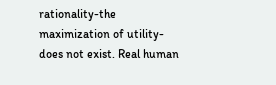rationality-the maximization of utility-does not exist. Real human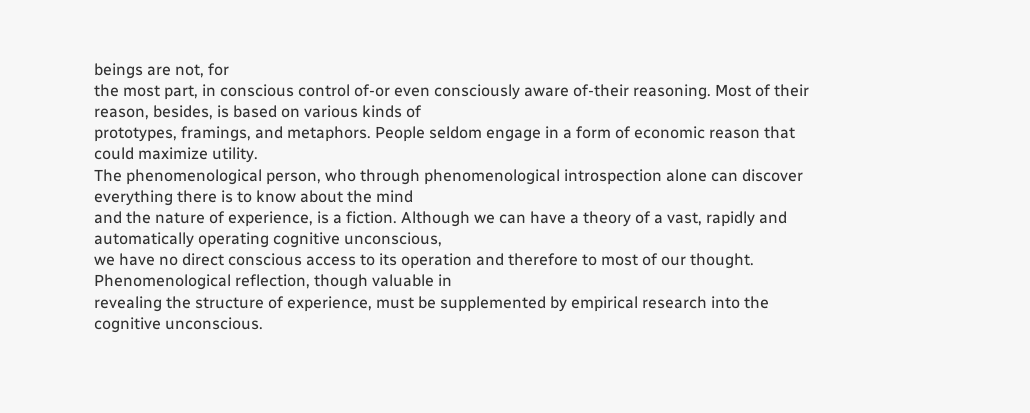beings are not, for
the most part, in conscious control of-or even consciously aware of-their reasoning. Most of their reason, besides, is based on various kinds of
prototypes, framings, and metaphors. People seldom engage in a form of economic reason that could maximize utility.
The phenomenological person, who through phenomenological introspection alone can discover everything there is to know about the mind
and the nature of experience, is a fiction. Although we can have a theory of a vast, rapidly and automatically operating cognitive unconscious,
we have no direct conscious access to its operation and therefore to most of our thought. Phenomenological reflection, though valuable in
revealing the structure of experience, must be supplemented by empirical research into the cognitive unconscious.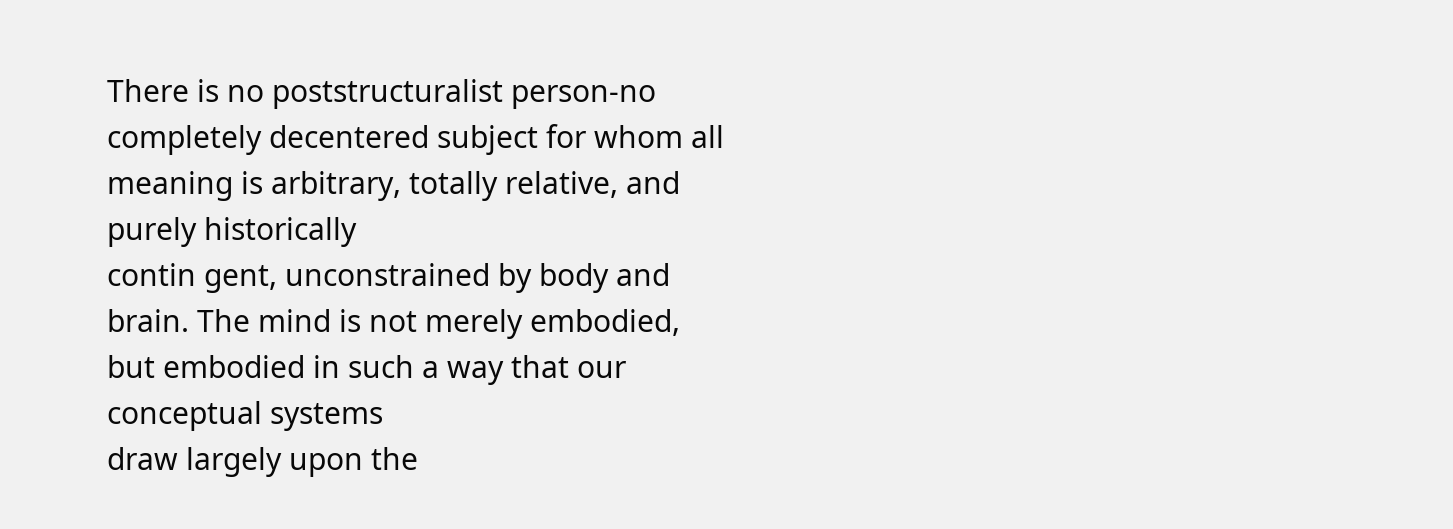There is no poststructuralist person-no completely decentered subject for whom all meaning is arbitrary, totally relative, and purely historically
contin gent, unconstrained by body and brain. The mind is not merely embodied, but embodied in such a way that our conceptual systems
draw largely upon the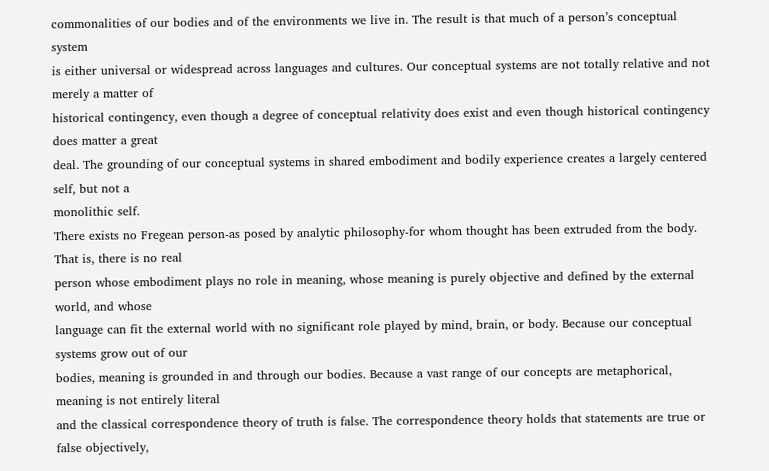commonalities of our bodies and of the environments we live in. The result is that much of a person’s conceptual system
is either universal or widespread across languages and cultures. Our conceptual systems are not totally relative and not merely a matter of
historical contingency, even though a degree of conceptual relativity does exist and even though historical contingency does matter a great
deal. The grounding of our conceptual systems in shared embodiment and bodily experience creates a largely centered self, but not a
monolithic self.
There exists no Fregean person-as posed by analytic philosophy-for whom thought has been extruded from the body. That is, there is no real
person whose embodiment plays no role in meaning, whose meaning is purely objective and defined by the external world, and whose
language can fit the external world with no significant role played by mind, brain, or body. Because our conceptual systems grow out of our
bodies, meaning is grounded in and through our bodies. Because a vast range of our concepts are metaphorical, meaning is not entirely literal
and the classical correspondence theory of truth is false. The correspondence theory holds that statements are true or false objectively,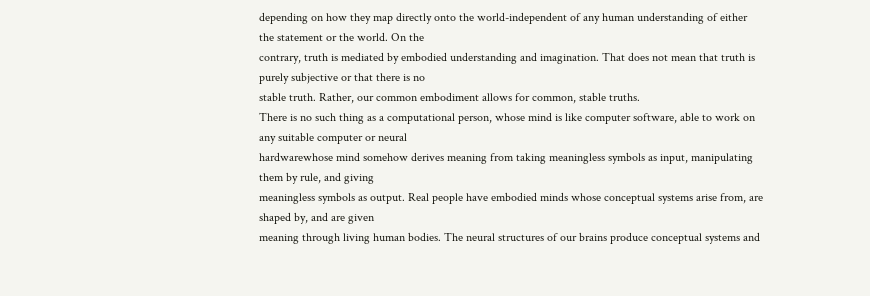depending on how they map directly onto the world-independent of any human understanding of either the statement or the world. On the
contrary, truth is mediated by embodied understanding and imagination. That does not mean that truth is purely subjective or that there is no
stable truth. Rather, our common embodiment allows for common, stable truths.
There is no such thing as a computational person, whose mind is like computer software, able to work on any suitable computer or neural
hardwarewhose mind somehow derives meaning from taking meaningless symbols as input, manipulating them by rule, and giving
meaningless symbols as output. Real people have embodied minds whose conceptual systems arise from, are shaped by, and are given
meaning through living human bodies. The neural structures of our brains produce conceptual systems and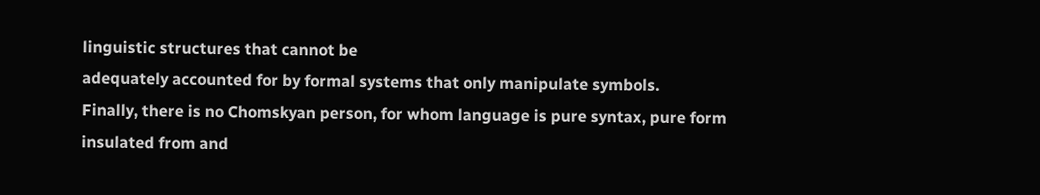linguistic structures that cannot be
adequately accounted for by formal systems that only manipulate symbols.
Finally, there is no Chomskyan person, for whom language is pure syntax, pure form insulated from and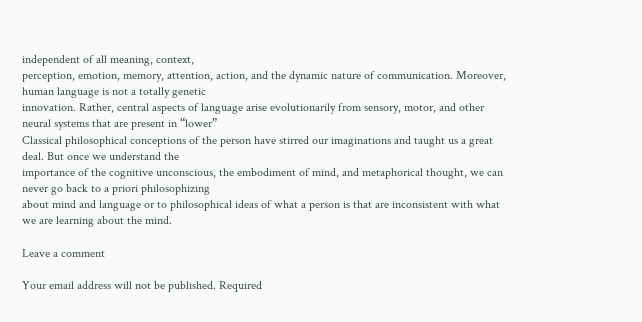independent of all meaning, context,
perception, emotion, memory, attention, action, and the dynamic nature of communication. Moreover, human language is not a totally genetic
innovation. Rather, central aspects of language arise evolutionarily from sensory, motor, and other neural systems that are present in “lower”
Classical philosophical conceptions of the person have stirred our imaginations and taught us a great deal. But once we understand the
importance of the cognitive unconscious, the embodiment of mind, and metaphorical thought, we can never go back to a priori philosophizing
about mind and language or to philosophical ideas of what a person is that are inconsistent with what we are learning about the mind.

Leave a comment

Your email address will not be published. Required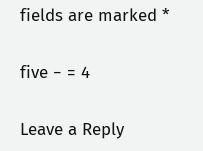fields are marked *

five − = 4

Leave a Reply